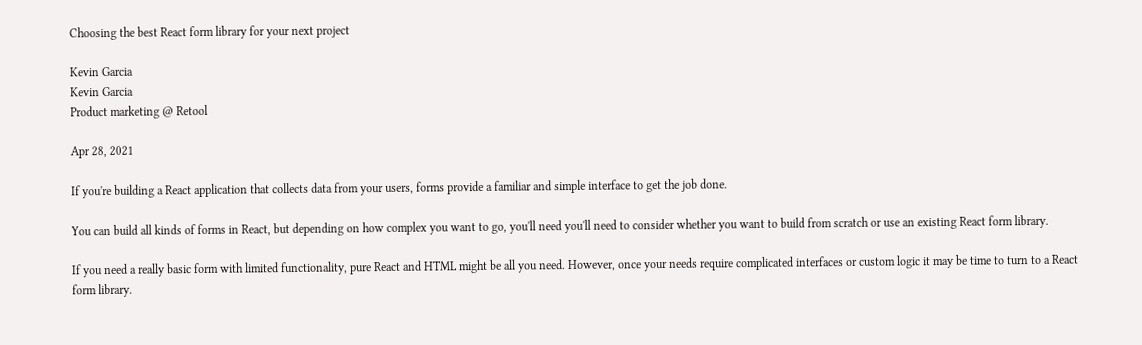Choosing the best React form library for your next project

Kevin Garcia
Kevin Garcia
Product marketing @ Retool

Apr 28, 2021

If you're building a React application that collects data from your users, forms provide a familiar and simple interface to get the job done.

You can build all kinds of forms in React, but depending on how complex you want to go, you'll need you'll need to consider whether you want to build from scratch or use an existing React form library.

If you need a really basic form with limited functionality, pure React and HTML might be all you need. However, once your needs require complicated interfaces or custom logic it may be time to turn to a React form library.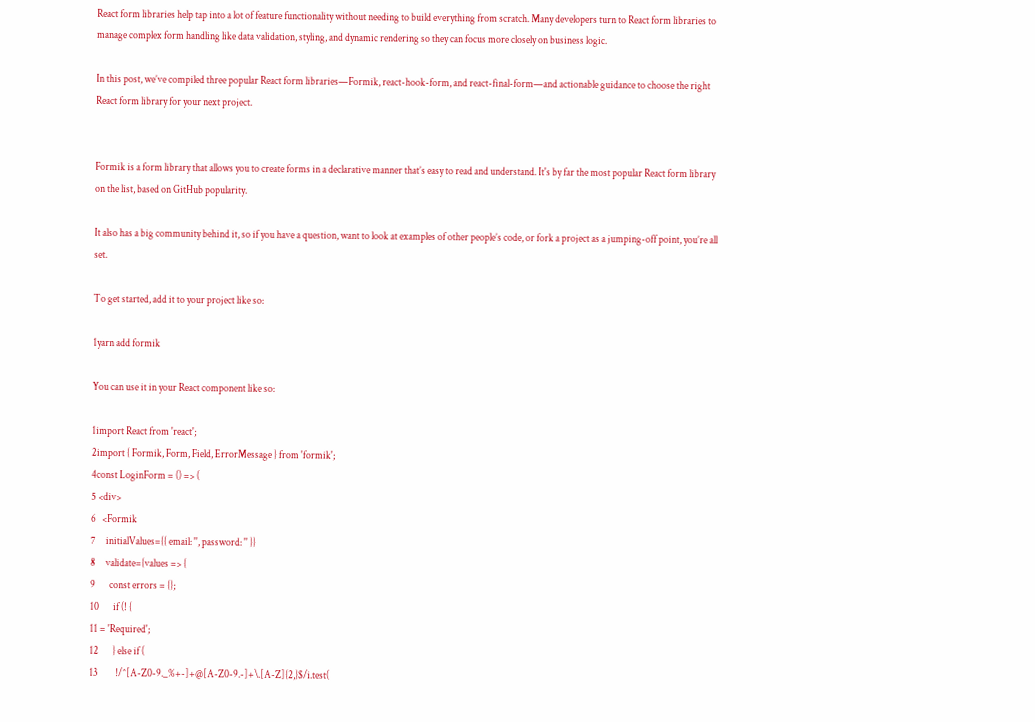React form libraries help tap into a lot of feature functionality without needing to build everything from scratch. Many developers turn to React form libraries to manage complex form handling like data validation, styling, and dynamic rendering so they can focus more closely on business logic.

In this post, we’ve compiled three popular React form libraries—Formik, react-hook-form, and react-final-form—and actionable guidance to choose the right React form library for your next project.


Formik is a form library that allows you to create forms in a declarative manner that’s easy to read and understand. It's by far the most popular React form library on the list, based on GitHub popularity.

It also has a big community behind it, so if you have a question, want to look at examples of other people’s code, or fork a project as a jumping-off point, you’re all set.

To get started, add it to your project like so:

1yarn add formik

You can use it in your React component like so:

1import React from 'react';
2import { Formik, Form, Field, ErrorMessage } from 'formik';
4const LoginForm = () => (
5 <div>
6   <Formik
7     initialValues={{ email: '', password: '' }}
8     validate={values => {
9       const errors = {};
10       if (! {
11 = 'Required';
12       } else if (
13         !/^[A-Z0-9._%+-]+@[A-Z0-9.-]+\.[A-Z]{2,}$/i.test(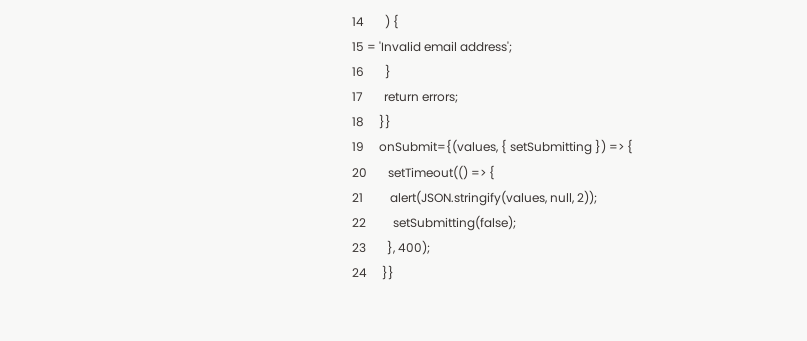14       ) {
15 = 'Invalid email address';
16       }
17       return errors;
18     }}
19     onSubmit={(values, { setSubmitting }) => {
20       setTimeout(() => {
21         alert(JSON.stringify(values, null, 2));
22         setSubmitting(false);
23       }, 400);
24     }}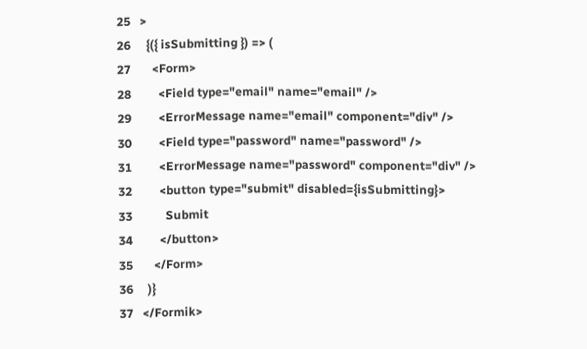25   >
26     {({ isSubmitting }) => (
27       <Form>
28         <Field type="email" name="email" />
29         <ErrorMessage name="email" component="div" />
30         <Field type="password" name="password" />
31         <ErrorMessage name="password" component="div" />
32         <button type="submit" disabled={isSubmitting}>
33           Submit
34         </button>
35       </Form>
36     )}
37   </Formik>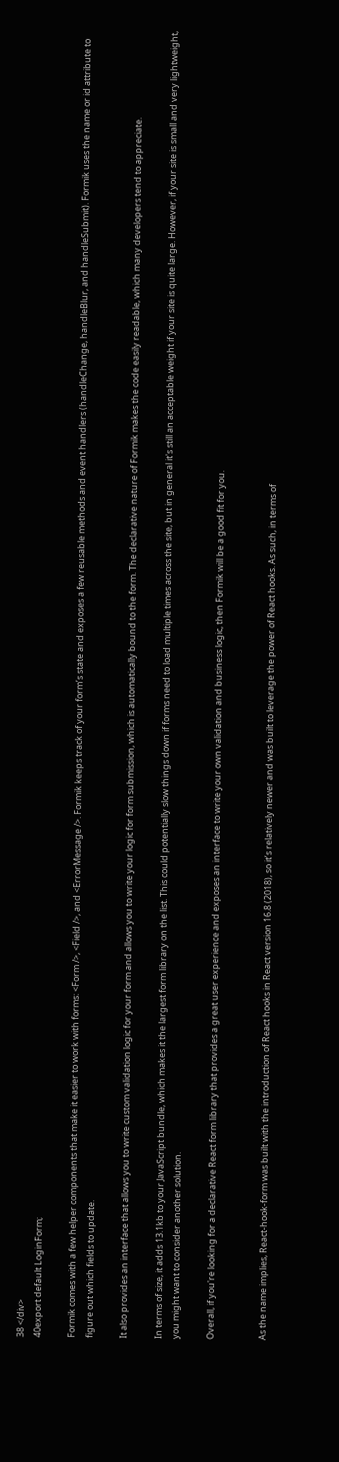38 </div>
40export default LoginForm;

Formik comes with a few helper components that make it easier to work with forms: <Form />, <Field />, and <ErrorMessage />. Formik keeps track of your form’s state and exposes a few reusable methods and event handlers (handleChange, handleBlur, and handleSubmit). Formik uses the name or id attribute to figure out which fields to update.

It also provides an interface that allows you to write custom validation logic for your form and allows you to write your logic for form submission, which is automatically bound to the form. The declarative nature of Formik makes the code easily readable, which many developers tend to appreciate.

In terms of size, it adds 13.1kb to your JavaScript bundle, which makes it the largest form library on the list. This could potentially slow things down if forms need to load multiple times across the site, but in general it's still an acceptable weight if your site is quite large. However, if your site is small and very lightweight, you might want to consider another solution.

Overall, if you're looking for a declarative React form library that provides a great user experience and exposes an interface to write your own validation and business logic, then Formik will be a good fit for you.


As the name implies, React-hook-form was built with the introduction of React hooks in React version 16.8 (2018), so it’s relatively newer and was built to leverage the power of React hooks. As such, in terms of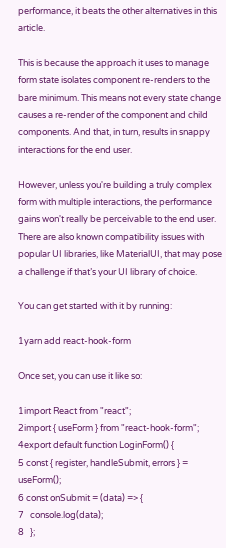performance, it beats the other alternatives in this article.

This is because the approach it uses to manage form state isolates component re-renders to the bare minimum. This means not every state change causes a re-render of the component and child components. And that, in turn, results in snappy interactions for the end user.

However, unless you're building a truly complex form with multiple interactions, the performance gains won't really be perceivable to the end user. There are also known compatibility issues with popular UI libraries, like MaterialUI, that may pose a challenge if that’s your UI library of choice.

You can get started with it by running:

1yarn add react-hook-form

Once set, you can use it like so:

1import React from "react";
2import { useForm } from "react-hook-form";
4export default function LoginForm() {
5 const { register, handleSubmit, errors } = useForm();
6 const onSubmit = (data) => {
7   console.log(data);
8   };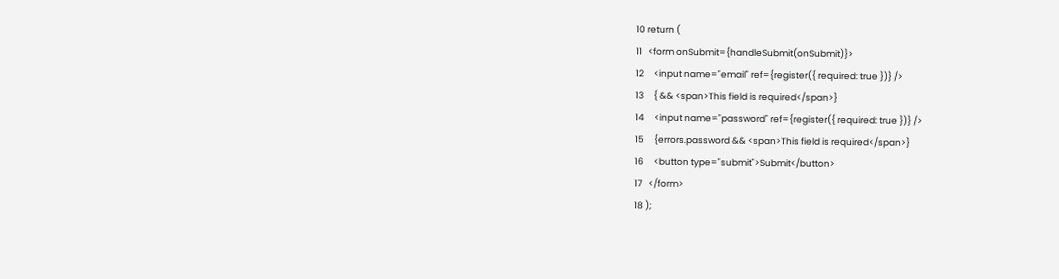10 return (
11   <form onSubmit={handleSubmit(onSubmit)}>
12     <input name="email" ref={register({ required: true })} />
13     { && <span>This field is required</span>}
14     <input name="password" ref={register({ required: true })} />
15     {errors.password && <span>This field is required</span>}
16     <button type="submit">Submit</button>
17   </form>
18 );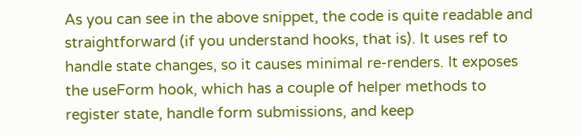As you can see in the above snippet, the code is quite readable and straightforward (if you understand hooks, that is). It uses ref to handle state changes, so it causes minimal re-renders. It exposes the useForm hook, which has a couple of helper methods to register state, handle form submissions, and keep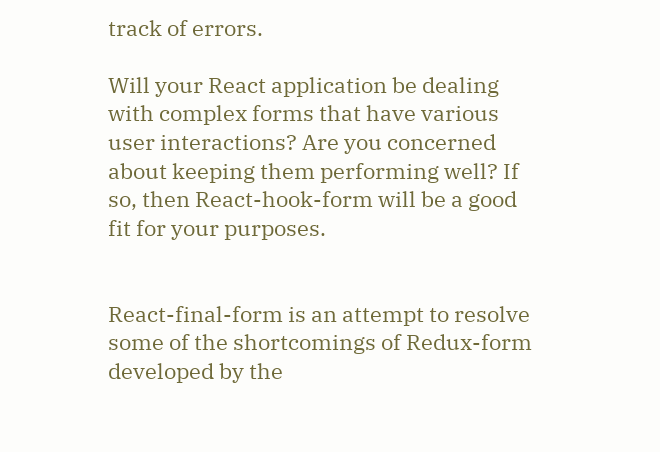track of errors.

Will your React application be dealing with complex forms that have various user interactions? Are you concerned about keeping them performing well? If so, then React-hook-form will be a good fit for your purposes.


React-final-form is an attempt to resolve some of the shortcomings of Redux-form developed by the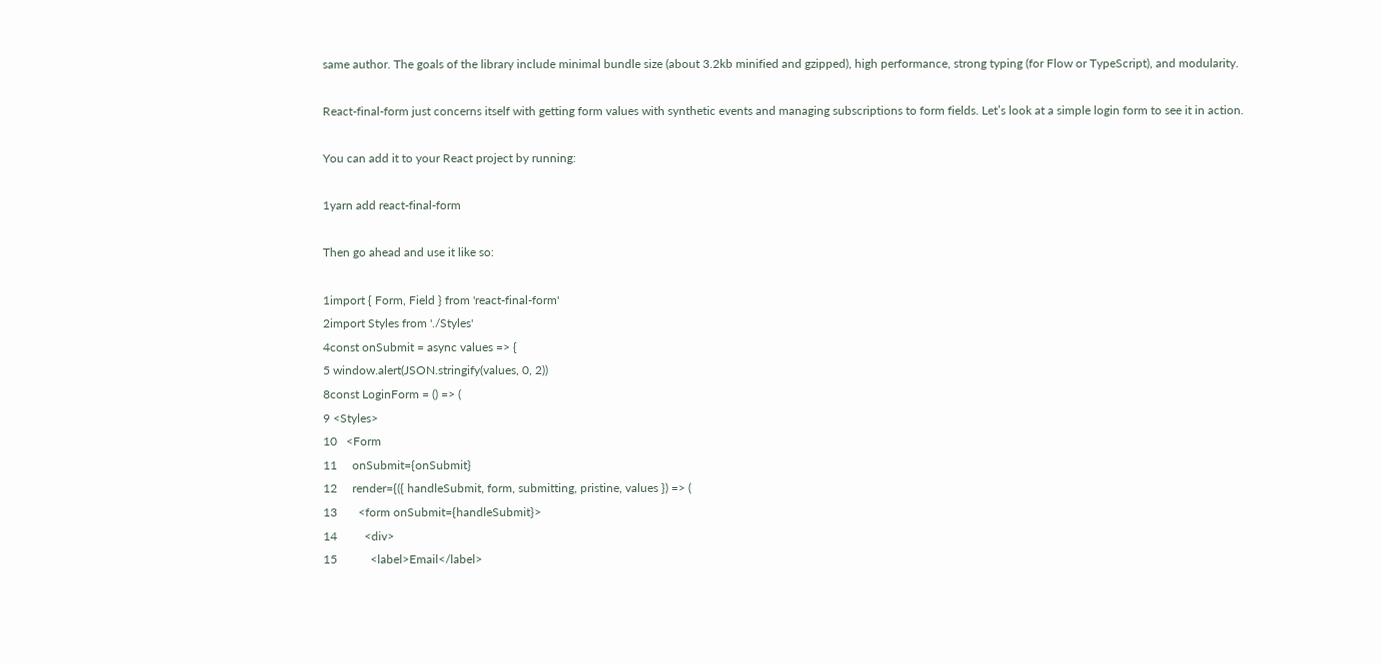same author. The goals of the library include minimal bundle size (about 3.2kb minified and gzipped), high performance, strong typing (for Flow or TypeScript), and modularity.

React-final-form just concerns itself with getting form values with synthetic events and managing subscriptions to form fields. Let’s look at a simple login form to see it in action.

You can add it to your React project by running:

1yarn add react-final-form

Then go ahead and use it like so:

1import { Form, Field } from 'react-final-form'
2import Styles from './Styles'
4const onSubmit = async values => {
5 window.alert(JSON.stringify(values, 0, 2))
8const LoginForm = () => (
9 <Styles>
10   <Form
11     onSubmit={onSubmit}
12     render={({ handleSubmit, form, submitting, pristine, values }) => (
13       <form onSubmit={handleSubmit}>
14         <div>
15           <label>Email</label>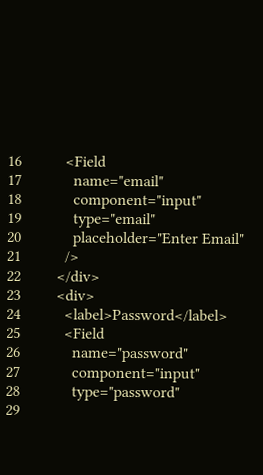16           <Field
17             name="email"
18             component="input"
19             type="email"
20             placeholder="Enter Email"
21           />
22         </div>
23         <div>
24           <label>Password</label>
25           <Field
26             name="password"
27             component="input"
28             type="password"
29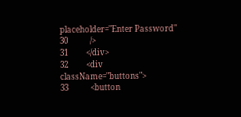placeholder="Enter Password"
30           />
31         </div>
32         <div className="buttons">
33           <button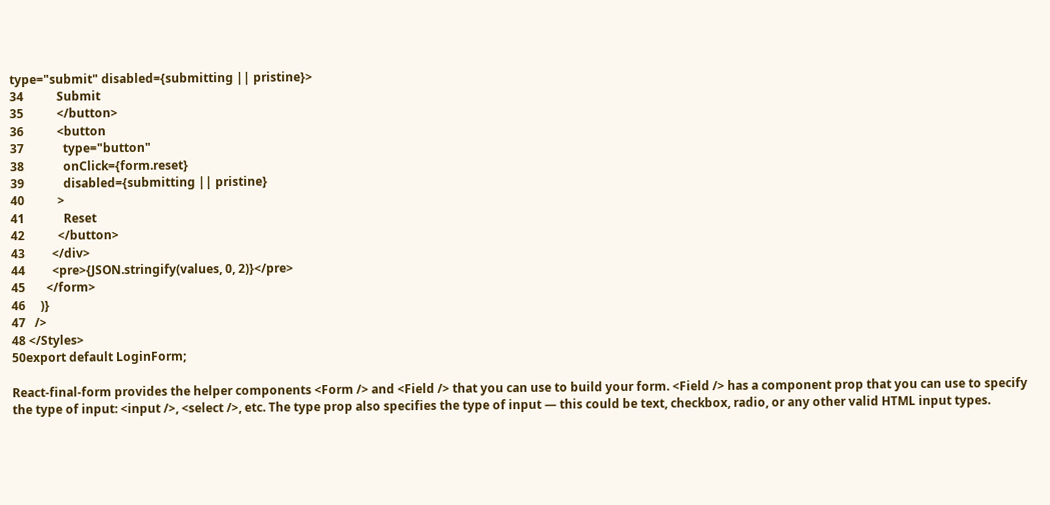type="submit" disabled={submitting || pristine}>
34           Submit
35           </button>
36           <button
37             type="button"
38             onClick={form.reset}
39             disabled={submitting || pristine}
40           >
41             Reset
42           </button>
43         </div>
44         <pre>{JSON.stringify(values, 0, 2)}</pre>
45       </form>
46     )}
47   />
48 </Styles>
50export default LoginForm;

React-final-form provides the helper components <Form /> and <Field /> that you can use to build your form. <Field /> has a component prop that you can use to specify the type of input: <input />, <select />, etc. The type prop also specifies the type of input — this could be text, checkbox, radio, or any other valid HTML input types.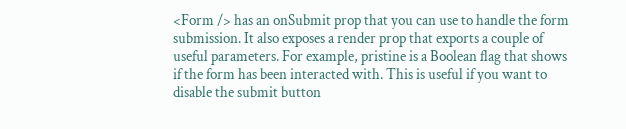<Form /> has an onSubmit prop that you can use to handle the form submission. It also exposes a render prop that exports a couple of useful parameters. For example, pristine is a Boolean flag that shows if the form has been interacted with. This is useful if you want to disable the submit button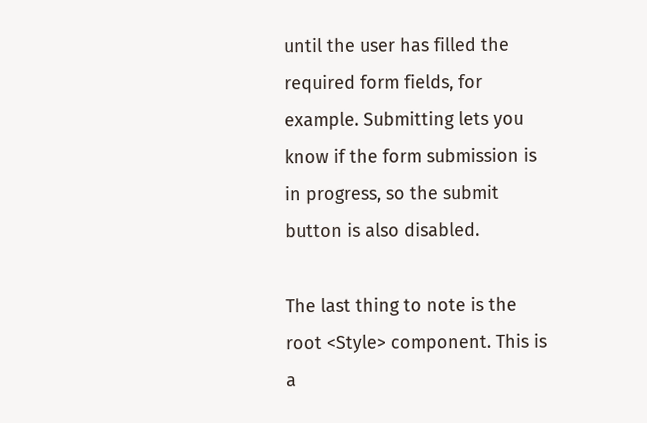until the user has filled the required form fields, for example. Submitting lets you know if the form submission is in progress, so the submit button is also disabled.

The last thing to note is the root <Style> component. This is a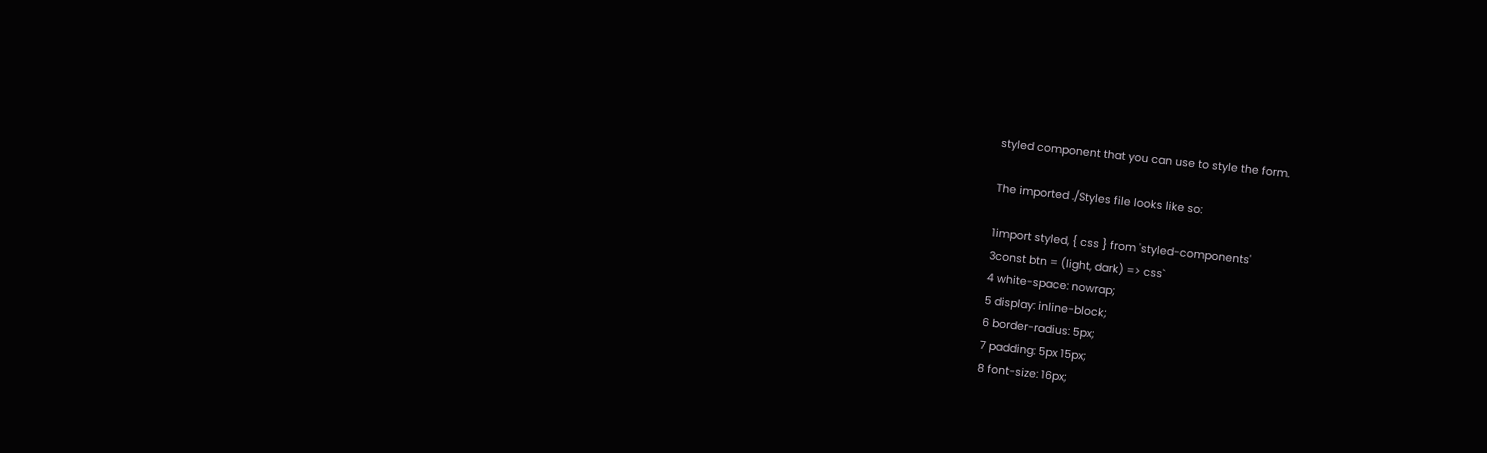styled component that you can use to style the form.

The imported ./Styles file looks like so:

1import styled, { css } from 'styled-components'
3const btn = (light, dark) => css`
4 white-space: nowrap;
5 display: inline-block;
6 border-radius: 5px;
7 padding: 5px 15px;
8 font-size: 16px;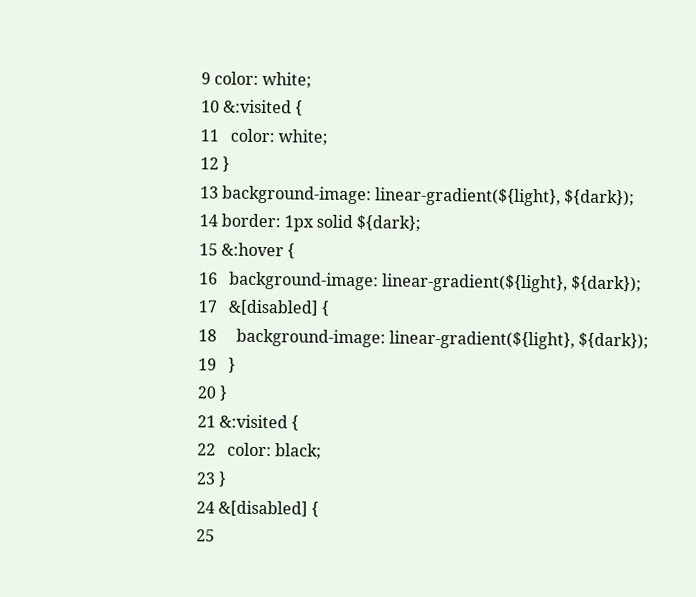9 color: white;
10 &:visited {
11   color: white;
12 }
13 background-image: linear-gradient(${light}, ${dark});
14 border: 1px solid ${dark};
15 &:hover {
16   background-image: linear-gradient(${light}, ${dark});
17   &[disabled] {
18     background-image: linear-gradient(${light}, ${dark});
19   }
20 }
21 &:visited {
22   color: black;
23 }
24 &[disabled] {
25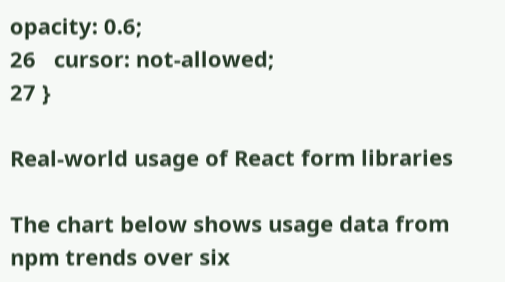opacity: 0.6;
26   cursor: not-allowed;
27 }

Real-world usage of React form libraries

The chart below shows usage data from npm trends over six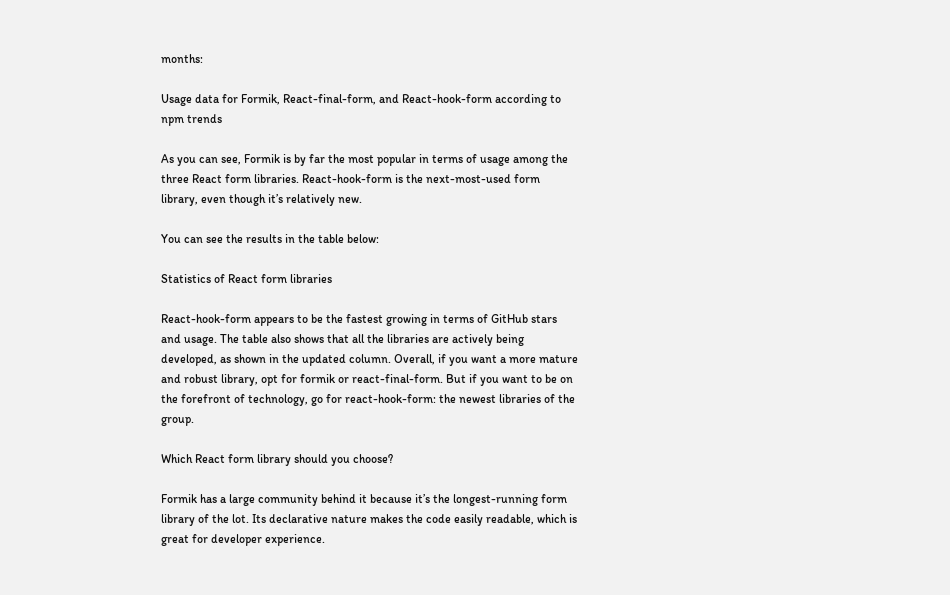months:

Usage data for Formik, React-final-form, and React-hook-form according to npm trends

As you can see, Formik is by far the most popular in terms of usage among the three React form libraries. React-hook-form is the next-most-used form library, even though it’s relatively new.

You can see the results in the table below:

Statistics of React form libraries

React-hook-form appears to be the fastest growing in terms of GitHub stars and usage. The table also shows that all the libraries are actively being developed, as shown in the updated column. Overall, if you want a more mature and robust library, opt for formik or react-final-form. But if you want to be on the forefront of technology, go for react-hook-form: the newest libraries of the group.

Which React form library should you choose?

Formik has a large community behind it because it’s the longest-running form library of the lot. Its declarative nature makes the code easily readable, which is great for developer experience.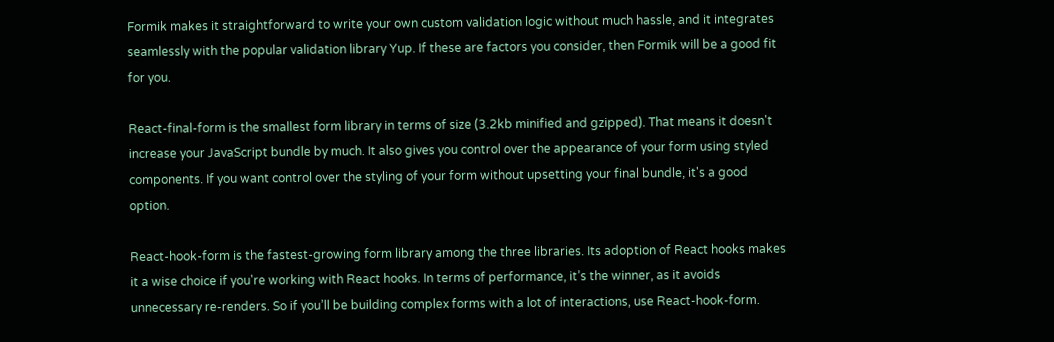Formik makes it straightforward to write your own custom validation logic without much hassle, and it integrates seamlessly with the popular validation library Yup. If these are factors you consider, then Formik will be a good fit for you.

React-final-form is the smallest form library in terms of size (3.2kb minified and gzipped). That means it doesn't increase your JavaScript bundle by much. It also gives you control over the appearance of your form using styled components. If you want control over the styling of your form without upsetting your final bundle, it's a good option.

React-hook-form is the fastest-growing form library among the three libraries. Its adoption of React hooks makes it a wise choice if you're working with React hooks. In terms of performance, it’s the winner, as it avoids unnecessary re-renders. So if you’ll be building complex forms with a lot of interactions, use React-hook-form.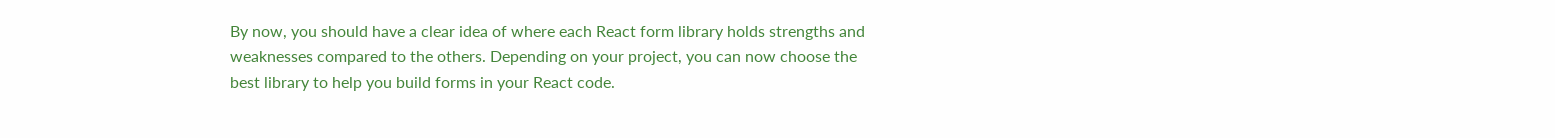By now, you should have a clear idea of where each React form library holds strengths and weaknesses compared to the others. Depending on your project, you can now choose the best library to help you build forms in your React code.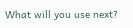What will you use next?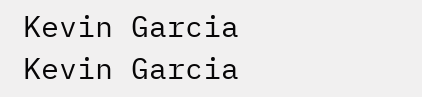Kevin Garcia
Kevin Garcia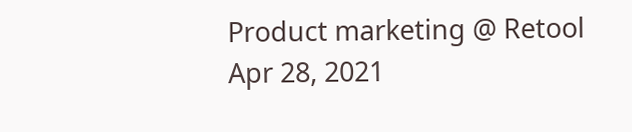Product marketing @ Retool
Apr 28, 2021